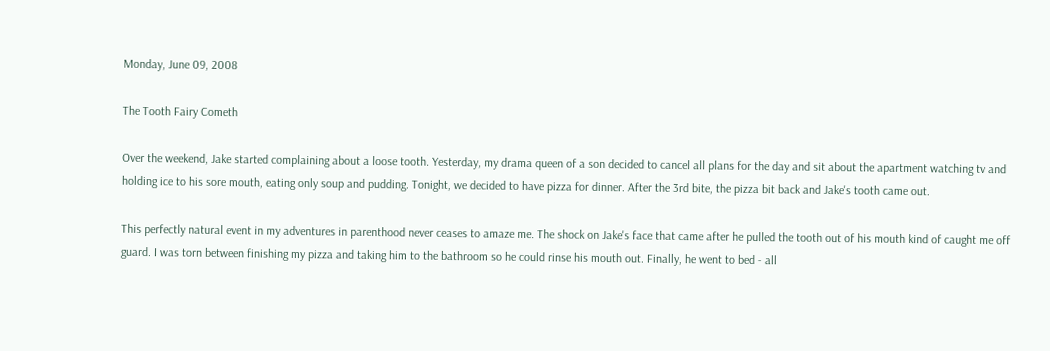Monday, June 09, 2008

The Tooth Fairy Cometh

Over the weekend, Jake started complaining about a loose tooth. Yesterday, my drama queen of a son decided to cancel all plans for the day and sit about the apartment watching tv and holding ice to his sore mouth, eating only soup and pudding. Tonight, we decided to have pizza for dinner. After the 3rd bite, the pizza bit back and Jake's tooth came out.

This perfectly natural event in my adventures in parenthood never ceases to amaze me. The shock on Jake's face that came after he pulled the tooth out of his mouth kind of caught me off guard. I was torn between finishing my pizza and taking him to the bathroom so he could rinse his mouth out. Finally, he went to bed - all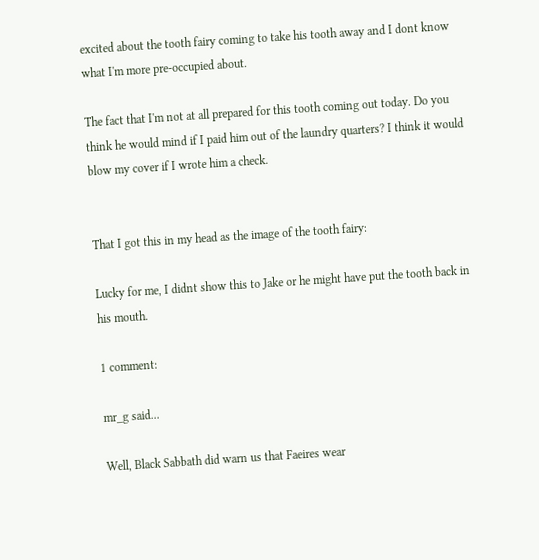excited about the tooth fairy coming to take his tooth away and I dont know what I'm more pre-occupied about.

The fact that I'm not at all prepared for this tooth coming out today. Do you think he would mind if I paid him out of the laundry quarters? I think it would blow my cover if I wrote him a check.


That I got this in my head as the image of the tooth fairy:

Lucky for me, I didnt show this to Jake or he might have put the tooth back in his mouth.

1 comment:

mr_g said...

Well, Black Sabbath did warn us that Faeires wear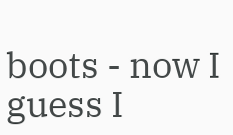boots - now I guess I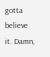gotta believe it. Damn,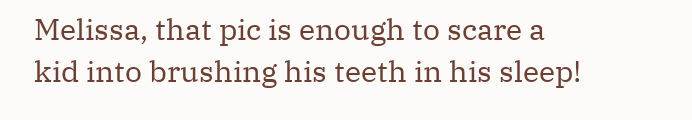Melissa, that pic is enough to scare a kid into brushing his teeth in his sleep!